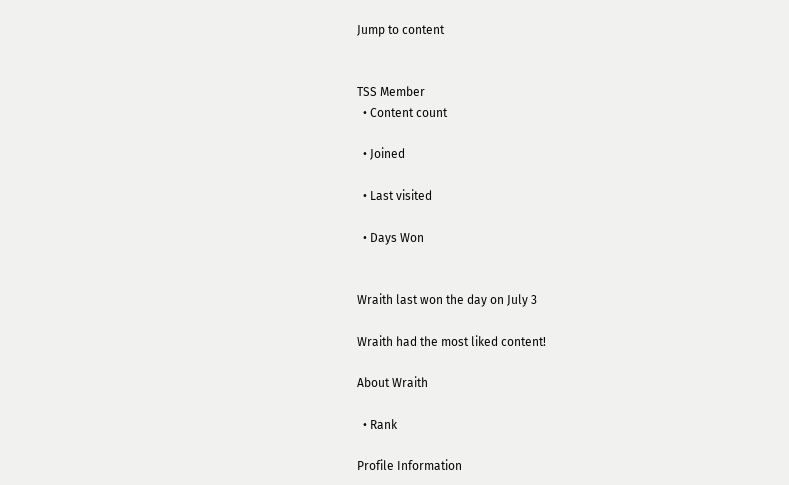Jump to content


TSS Member
  • Content count

  • Joined

  • Last visited

  • Days Won


Wraith last won the day on July 3

Wraith had the most liked content!

About Wraith

  • Rank

Profile Information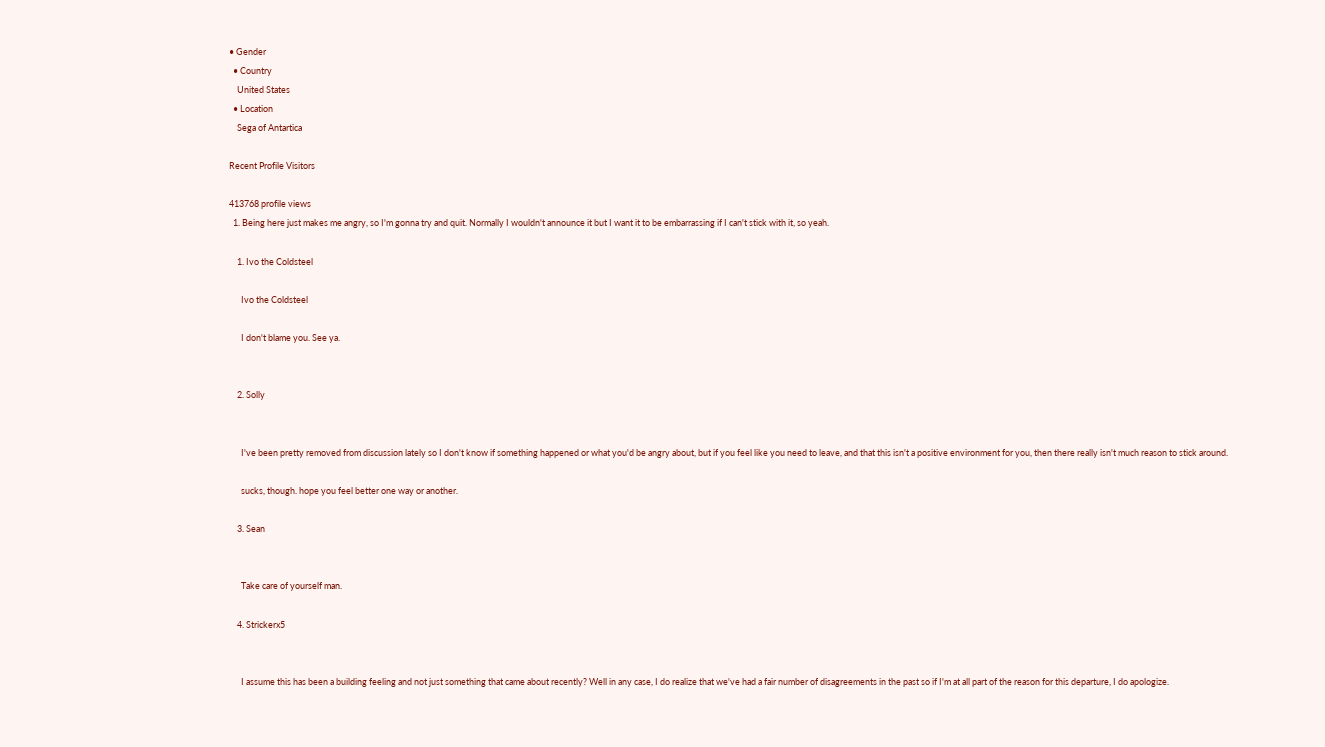• Gender
  • Country
    United States
  • Location
    Sega of Antartica

Recent Profile Visitors

413768 profile views
  1. Being here just makes me angry, so I'm gonna try and quit. Normally I wouldn't announce it but I want it to be embarrassing if I can't stick with it, so yeah.

    1. Ivo the Coldsteel

      Ivo the Coldsteel

      I don't blame you. See ya.


    2. Solly


      I've been pretty removed from discussion lately so I don't know if something happened or what you'd be angry about, but if you feel like you need to leave, and that this isn't a positive environment for you, then there really isn't much reason to stick around.

      sucks, though. hope you feel better one way or another.

    3. Sean


      Take care of yourself man.

    4. Strickerx5


      I assume this has been a building feeling and not just something that came about recently? Well in any case, I do realize that we've had a fair number of disagreements in the past so if I'm at all part of the reason for this departure, I do apologize.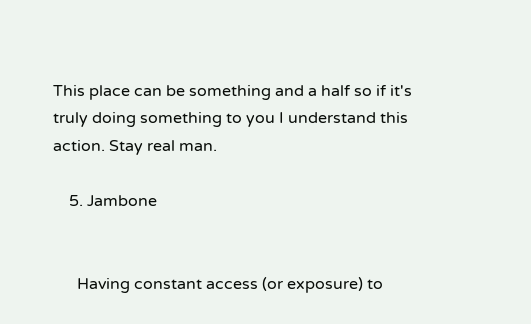This place can be something and a half so if it's truly doing something to you I understand this action. Stay real man.

    5. Jambone


      Having constant access (or exposure) to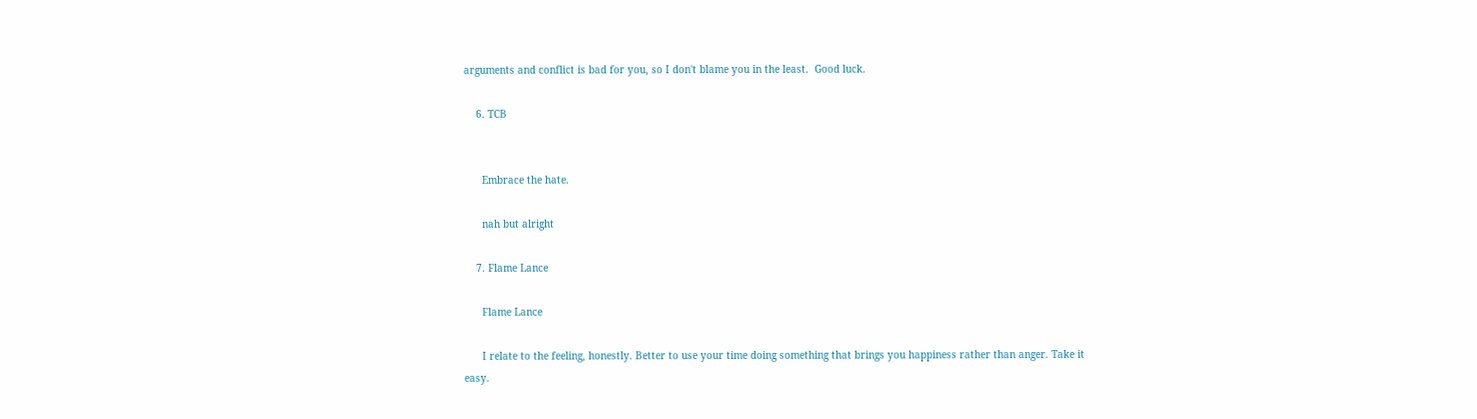arguments and conflict is bad for you, so I don't blame you in the least.  Good luck.

    6. TCB


      Embrace the hate.

      nah but alright

    7. Flame Lance

      Flame Lance

      I relate to the feeling, honestly. Better to use your time doing something that brings you happiness rather than anger. Take it easy.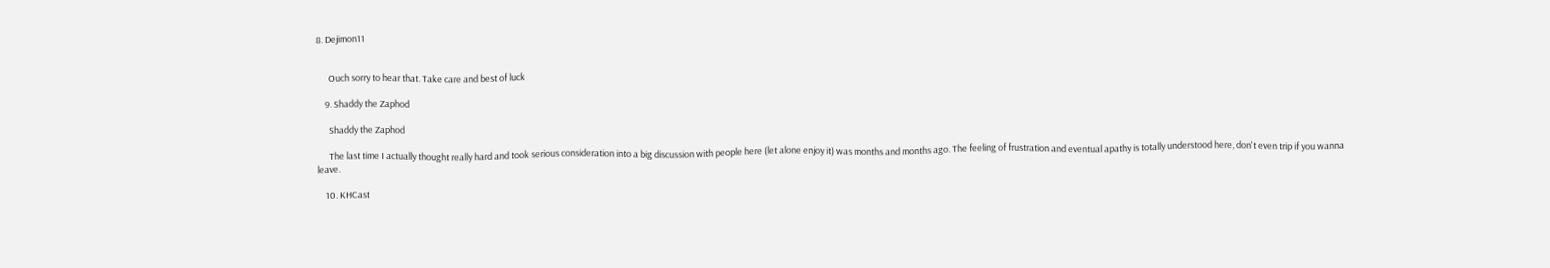8. Dejimon11


      Ouch sorry to hear that. Take care and best of luck

    9. Shaddy the Zaphod

      Shaddy the Zaphod

      The last time I actually thought really hard and took serious consideration into a big discussion with people here (let alone enjoy it) was months and months ago. The feeling of frustration and eventual apathy is totally understood here, don't even trip if you wanna leave.

    10. KHCast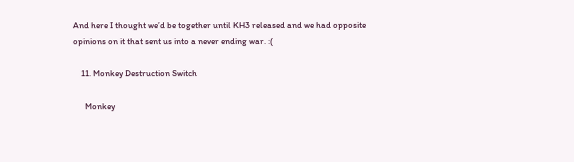And here I thought we’d be together until KH3 released and we had opposite opinions on it that sent us into a never ending war. :(

    11. Monkey Destruction Switch

      Monkey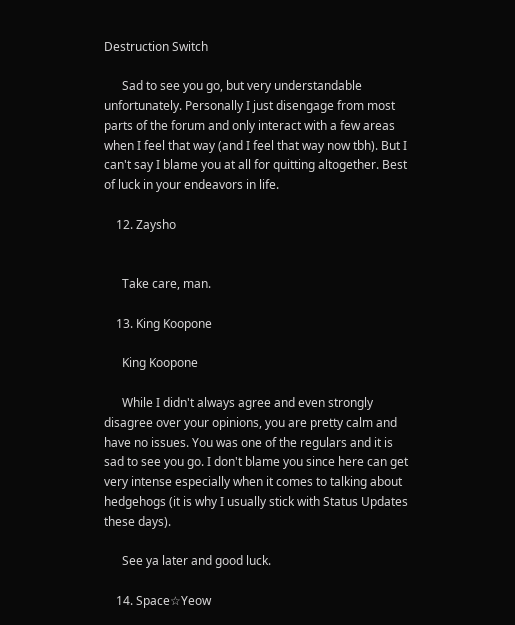Destruction Switch

      Sad to see you go, but very understandable unfortunately. Personally I just disengage from most parts of the forum and only interact with a few areas when I feel that way (and I feel that way now tbh). But I can't say I blame you at all for quitting altogether. Best of luck in your endeavors in life.

    12. Zaysho


      Take care, man.

    13. King Koopone

      King Koopone

      While I didn't always agree and even strongly disagree over your opinions, you are pretty calm and have no issues. You was one of the regulars and it is sad to see you go. I don't blame you since here can get very intense especially when it comes to talking about hedgehogs (it is why I usually stick with Status Updates these days).

      See ya later and good luck.

    14. Space☆Yeow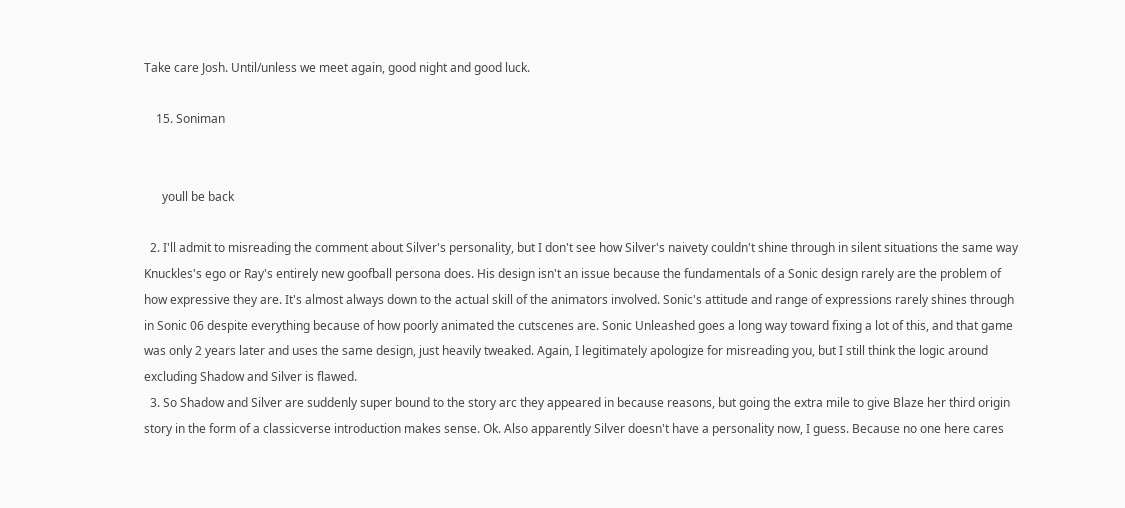Take care Josh. Until/unless we meet again, good night and good luck.

    15. Soniman


      youll be back

  2. I'll admit to misreading the comment about Silver's personality, but I don't see how Silver's naivety couldn't shine through in silent situations the same way Knuckles's ego or Ray's entirely new goofball persona does. His design isn't an issue because the fundamentals of a Sonic design rarely are the problem of how expressive they are. It's almost always down to the actual skill of the animators involved. Sonic's attitude and range of expressions rarely shines through in Sonic 06 despite everything because of how poorly animated the cutscenes are. Sonic Unleashed goes a long way toward fixing a lot of this, and that game was only 2 years later and uses the same design, just heavily tweaked. Again, I legitimately apologize for misreading you, but I still think the logic around excluding Shadow and Silver is flawed.
  3. So Shadow and Silver are suddenly super bound to the story arc they appeared in because reasons, but going the extra mile to give Blaze her third origin story in the form of a classicverse introduction makes sense. Ok. Also apparently Silver doesn't have a personality now, I guess. Because no one here cares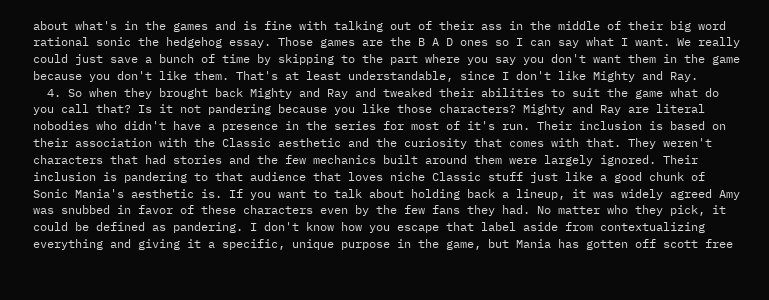about what's in the games and is fine with talking out of their ass in the middle of their big word rational sonic the hedgehog essay. Those games are the B A D ones so I can say what I want. We really could just save a bunch of time by skipping to the part where you say you don't want them in the game because you don't like them. That's at least understandable, since I don't like Mighty and Ray.
  4. So when they brought back Mighty and Ray and tweaked their abilities to suit the game what do you call that? Is it not pandering because you like those characters? Mighty and Ray are literal nobodies who didn't have a presence in the series for most of it's run. Their inclusion is based on their association with the Classic aesthetic and the curiosity that comes with that. They weren't characters that had stories and the few mechanics built around them were largely ignored. Their inclusion is pandering to that audience that loves niche Classic stuff just like a good chunk of Sonic Mania's aesthetic is. If you want to talk about holding back a lineup, it was widely agreed Amy was snubbed in favor of these characters even by the few fans they had. No matter who they pick, it could be defined as pandering. I don't know how you escape that label aside from contextualizing everything and giving it a specific, unique purpose in the game, but Mania has gotten off scott free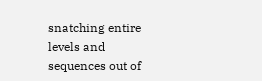snatching entire levels and sequences out of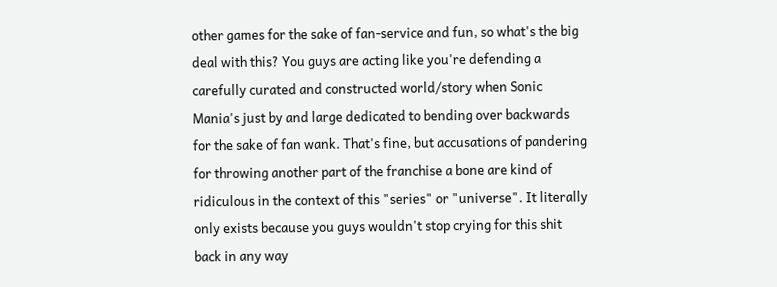other games for the sake of fan-service and fun, so what's the big deal with this? You guys are acting like you're defending a carefully curated and constructed world/story when Sonic Mania's just by and large dedicated to bending over backwards for the sake of fan wank. That's fine, but accusations of pandering for throwing another part of the franchise a bone are kind of ridiculous in the context of this "series" or "universe". It literally only exists because you guys wouldn't stop crying for this shit back in any way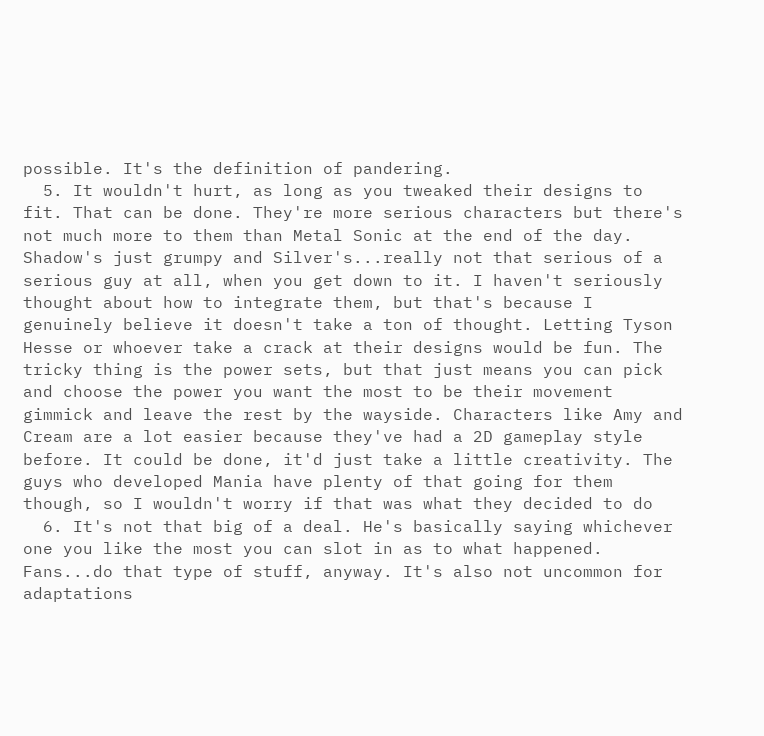possible. It's the definition of pandering.
  5. It wouldn't hurt, as long as you tweaked their designs to fit. That can be done. They're more serious characters but there's not much more to them than Metal Sonic at the end of the day. Shadow's just grumpy and Silver's...really not that serious of a serious guy at all, when you get down to it. I haven't seriously thought about how to integrate them, but that's because I genuinely believe it doesn't take a ton of thought. Letting Tyson Hesse or whoever take a crack at their designs would be fun. The tricky thing is the power sets, but that just means you can pick and choose the power you want the most to be their movement gimmick and leave the rest by the wayside. Characters like Amy and Cream are a lot easier because they've had a 2D gameplay style before. It could be done, it'd just take a little creativity. The guys who developed Mania have plenty of that going for them though, so I wouldn't worry if that was what they decided to do
  6. It's not that big of a deal. He's basically saying whichever one you like the most you can slot in as to what happened. Fans...do that type of stuff, anyway. It's also not uncommon for adaptations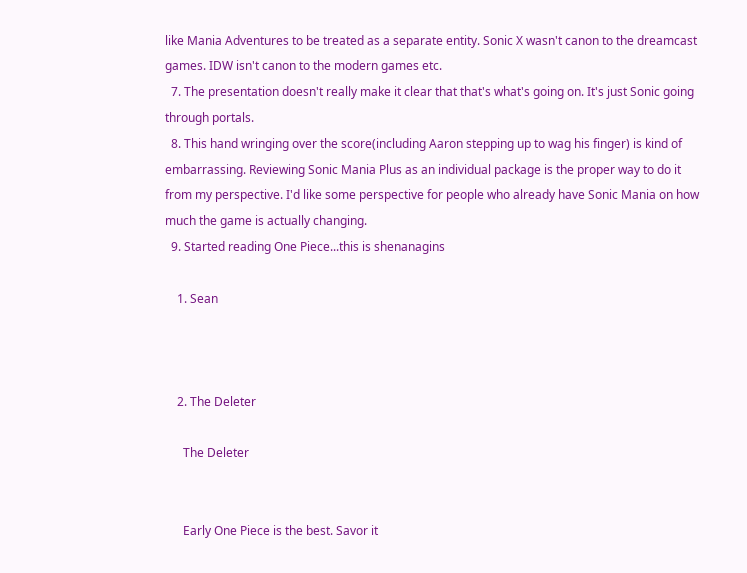like Mania Adventures to be treated as a separate entity. Sonic X wasn't canon to the dreamcast games. IDW isn't canon to the modern games etc.
  7. The presentation doesn't really make it clear that that's what's going on. It's just Sonic going through portals.
  8. This hand wringing over the score(including Aaron stepping up to wag his finger) is kind of embarrassing. Reviewing Sonic Mania Plus as an individual package is the proper way to do it from my perspective. I'd like some perspective for people who already have Sonic Mania on how much the game is actually changing.
  9. Started reading One Piece...this is shenanagins

    1. Sean



    2. The Deleter

      The Deleter


      Early One Piece is the best. Savor it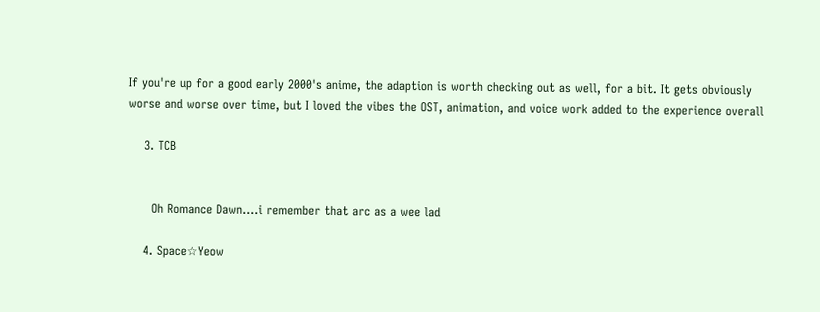If you're up for a good early 2000's anime, the adaption is worth checking out as well, for a bit. It gets obviously worse and worse over time, but I loved the vibes the OST, animation, and voice work added to the experience overall

    3. TCB


      Oh Romance Dawn....i remember that arc as a wee lad

    4. Space☆Yeow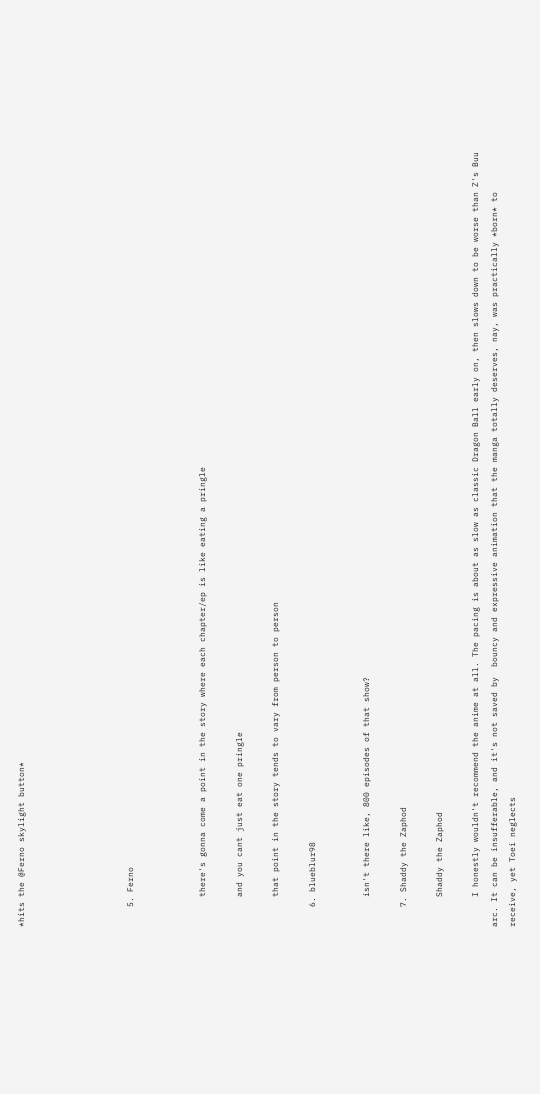*hits the @Ferno skylight button*





    5. Ferno



      there's gonna come a point in the story where each chapter/ep is like eating a pringle

      and you cant just eat one pringle

      that point in the story tends to vary from person to person

    6. blueblur98


      isn't there like, 800 episodes of that show?

    7. Shaddy the Zaphod

      Shaddy the Zaphod

      I honestly wouldn't recommend the anime at all. The pacing is about as slow as classic Dragon Ball early on, then slows down to be worse than Z's Buu arc. It can be insufferable, and it's not saved by  bouncy and expressive animation that the manga totally deserves, nay, was practically *born* to receive, yet Toei neglects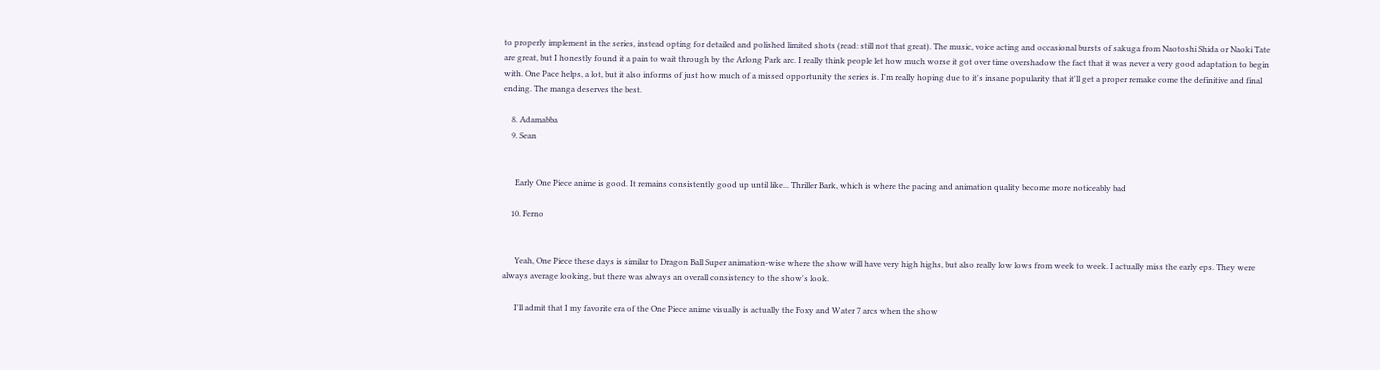to properly implement in the series, instead opting for detailed and polished limited shots (read: still not that great). The music, voice acting and occasional bursts of sakuga from Naotoshi Shida or Naoki Tate are great, but I honestly found it a pain to wait through by the Arlong Park arc. I really think people let how much worse it got over time overshadow the fact that it was never a very good adaptation to begin with. One Pace helps, a lot, but it also informs of just how much of a missed opportunity the series is. I'm really hoping due to it's insane popularity that it'll get a proper remake come the definitive and final ending. The manga deserves the best.

    8. Adamabba
    9. Sean


      Early One Piece anime is good. It remains consistently good up until like... Thriller Bark, which is where the pacing and animation quality become more noticeably bad

    10. Ferno


      Yeah, One Piece these days is similar to Dragon Ball Super animation-wise where the show will have very high highs, but also really low lows from week to week. I actually miss the early eps. They were always average looking, but there was always an overall consistency to the show's look.

      I'll admit that I my favorite era of the One Piece anime visually is actually the Foxy and Water 7 arcs when the show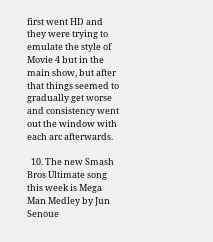first went HD and they were trying to emulate the style of Movie 4 but in the main show, but after that things seemed to gradually get worse and consistency went out the window with each arc afterwards.

  10. The new Smash Bros Ultimate song this week is Mega Man Medley by Jun Senoue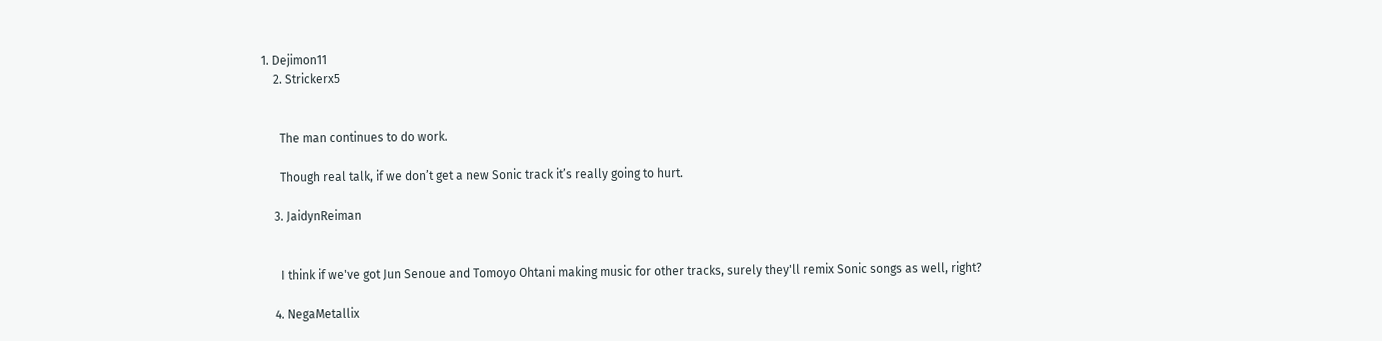1. Dejimon11
    2. Strickerx5


      The man continues to do work.

      Though real talk, if we don’t get a new Sonic track it’s really going to hurt.

    3. JaidynReiman


      I think if we've got Jun Senoue and Tomoyo Ohtani making music for other tracks, surely they'll remix Sonic songs as well, right?

    4. NegaMetallix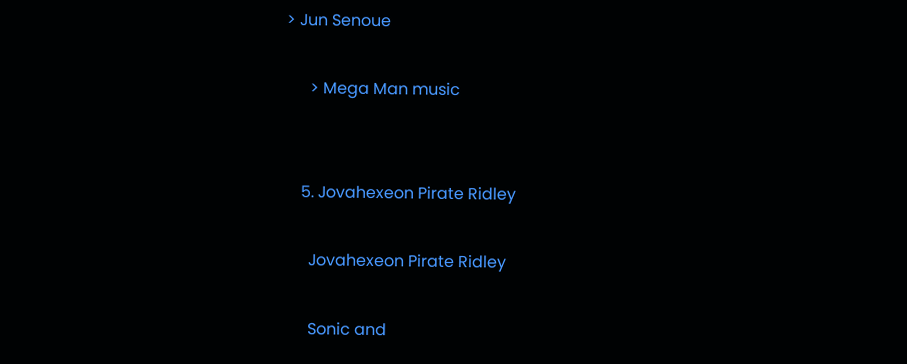> Jun Senoue

      > Mega Man music


    5. Jovahexeon Pirate Ridley

      Jovahexeon Pirate Ridley

      Sonic and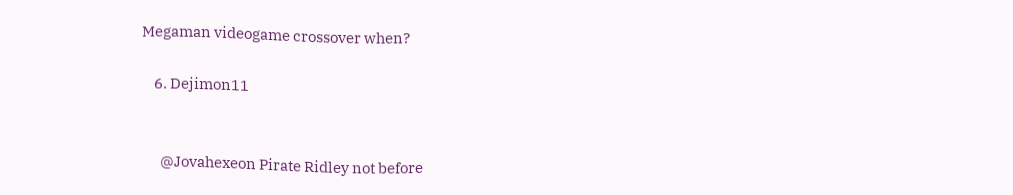Megaman videogame crossover when?

    6. Dejimon11


      @Jovahexeon Pirate Ridley not before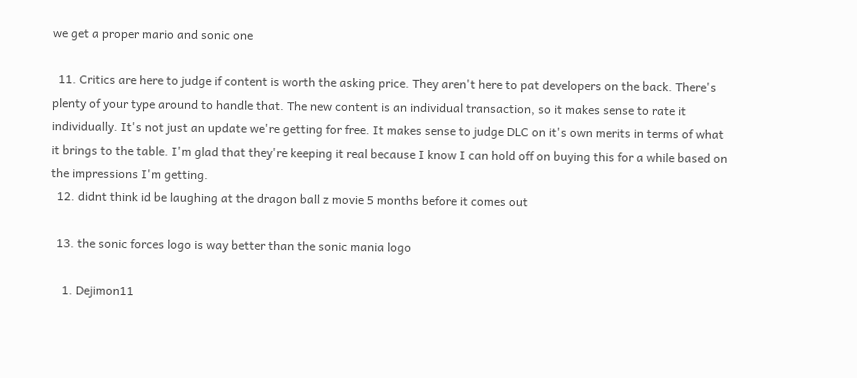we get a proper mario and sonic one

  11. Critics are here to judge if content is worth the asking price. They aren't here to pat developers on the back. There's plenty of your type around to handle that. The new content is an individual transaction, so it makes sense to rate it individually. It's not just an update we're getting for free. It makes sense to judge DLC on it's own merits in terms of what it brings to the table. I'm glad that they're keeping it real because I know I can hold off on buying this for a while based on the impressions I'm getting.
  12. didnt think id be laughing at the dragon ball z movie 5 months before it comes out

  13. the sonic forces logo is way better than the sonic mania logo

    1. Dejimon11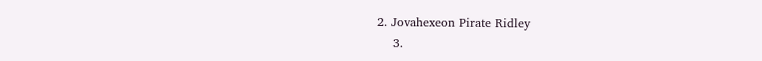2. Jovahexeon Pirate Ridley
    3.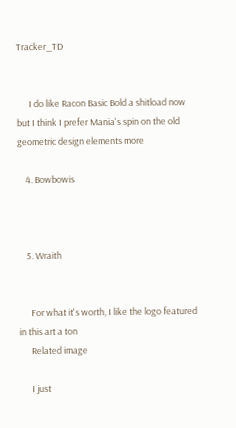Tracker_TD


      I do like Racon Basic Bold a shitload now but I think I prefer Mania's spin on the old geometric design elements more

    4. Bowbowis



    5. Wraith


      For what it's worth, I like the logo featured in this art a ton
      Related image

      I just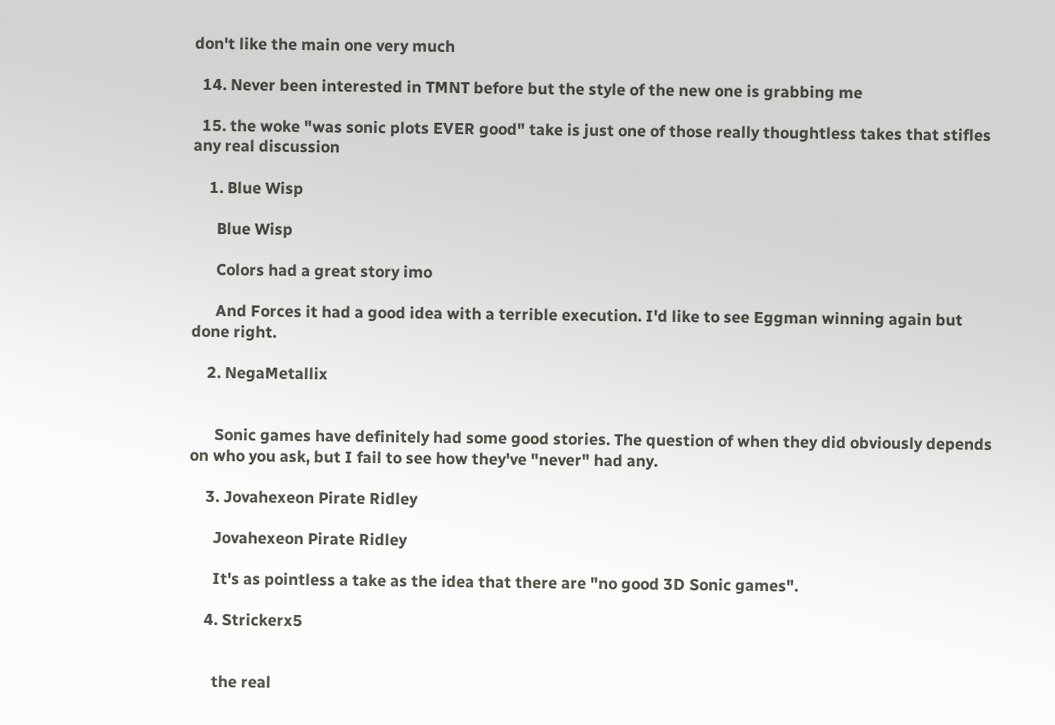don't like the main one very much

  14. Never been interested in TMNT before but the style of the new one is grabbing me

  15. the woke "was sonic plots EVER good" take is just one of those really thoughtless takes that stifles any real discussion

    1. Blue Wisp

      Blue Wisp

      Colors had a great story imo

      And Forces it had a good idea with a terrible execution. I'd like to see Eggman winning again but done right.

    2. NegaMetallix


      Sonic games have definitely had some good stories. The question of when they did obviously depends on who you ask, but I fail to see how they've "never" had any.

    3. Jovahexeon Pirate Ridley

      Jovahexeon Pirate Ridley

      It's as pointless a take as the idea that there are "no good 3D Sonic games".

    4. Strickerx5


      the real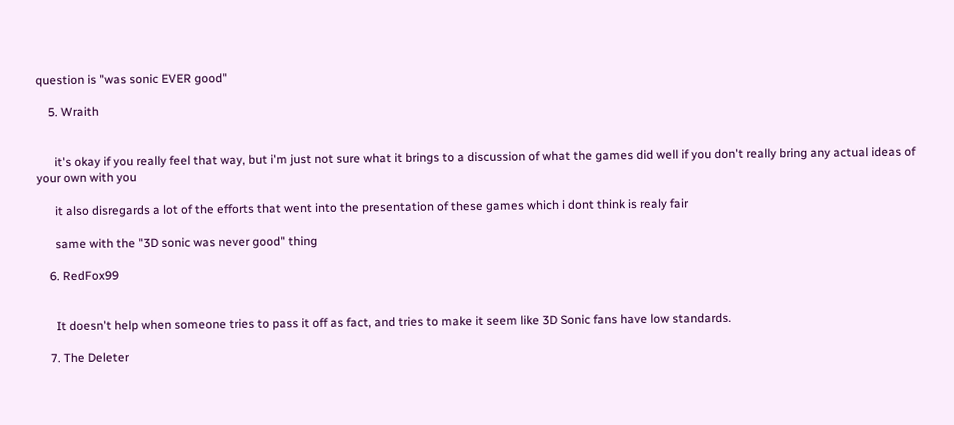question is "was sonic EVER good"

    5. Wraith


      it's okay if you really feel that way, but i'm just not sure what it brings to a discussion of what the games did well if you don't really bring any actual ideas of your own with you

      it also disregards a lot of the efforts that went into the presentation of these games which i dont think is realy fair

      same with the "3D sonic was never good" thing

    6. RedFox99


      It doesn't help when someone tries to pass it off as fact, and tries to make it seem like 3D Sonic fans have low standards.

    7. The Deleter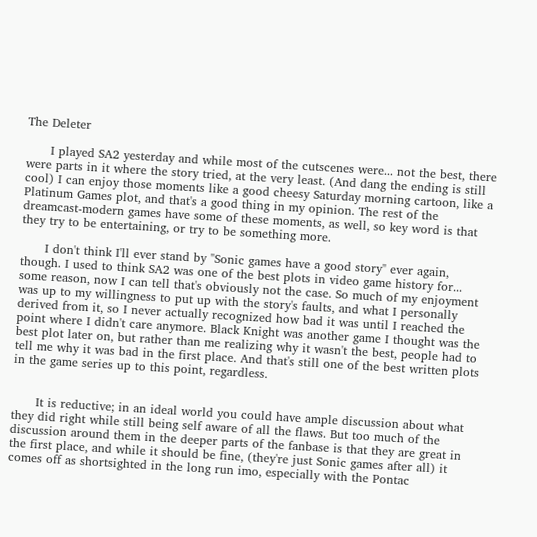The Deleter

      I played SA2 yesterday and while most of the cutscenes were... not the best, there were parts in it where the story tried, at the very least. (And dang the ending is still cool) I can enjoy those moments like a good cheesy Saturday morning cartoon, like a Platinum Games plot, and that's a good thing in my opinion. The rest of the dreamcast-modern games have some of these moments, as well, so key word is that they try to be entertaining, or try to be something more.

      I don't think I'll ever stand by "Sonic games have a good story" ever again, though. I used to think SA2 was one of the best plots in video game history for... some reason, now I can tell that's obviously not the case. So much of my enjoyment was up to my willingness to put up with the story's faults, and what I personally derived from it, so I never actually recognized how bad it was until I reached the point where I didn't care anymore. Black Knight was another game I thought was the best plot later on, but rather than me realizing why it wasn't the best, people had to tell me why it was bad in the first place. And that's still one of the best written plots in the game series up to this point, regardless.


      It is reductive; in an ideal world you could have ample discussion about what they did right while still being self aware of all the flaws. But too much of the discussion around them in the deeper parts of the fanbase is that they are great in the first place, and while it should be fine, (they're just Sonic games after all) it comes off as shortsighted in the long run imo, especially with the Pontac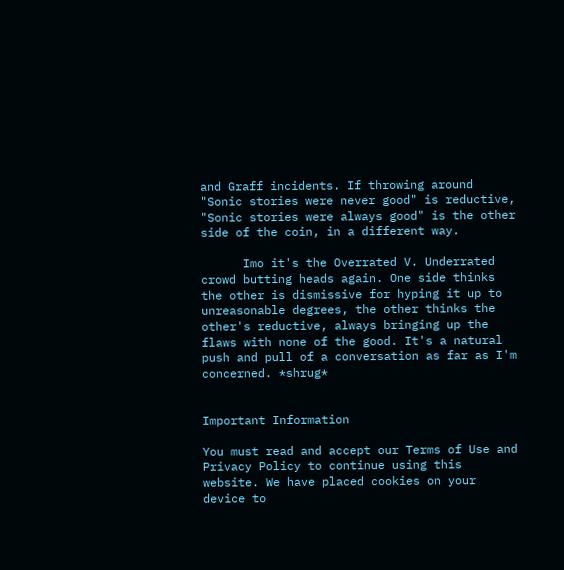and Graff incidents. If throwing around "Sonic stories were never good" is reductive, "Sonic stories were always good" is the other side of the coin, in a different way.

      Imo it's the Overrated V. Underrated crowd butting heads again. One side thinks the other is dismissive for hyping it up to unreasonable degrees, the other thinks the other's reductive, always bringing up the flaws with none of the good. It's a natural push and pull of a conversation as far as I'm concerned. *shrug*


Important Information

You must read and accept our Terms of Use and Privacy Policy to continue using this website. We have placed cookies on your device to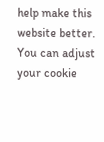help make this website better. You can adjust your cookie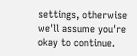settings, otherwise we'll assume you're okay to continue.